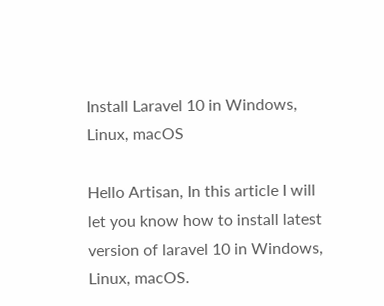Install Laravel 10 in Windows, Linux, macOS

Hello Artisan, In this article I will let you know how to install latest version of laravel 10 in Windows, Linux, macOS.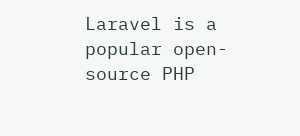Laravel is a popular open-source PHP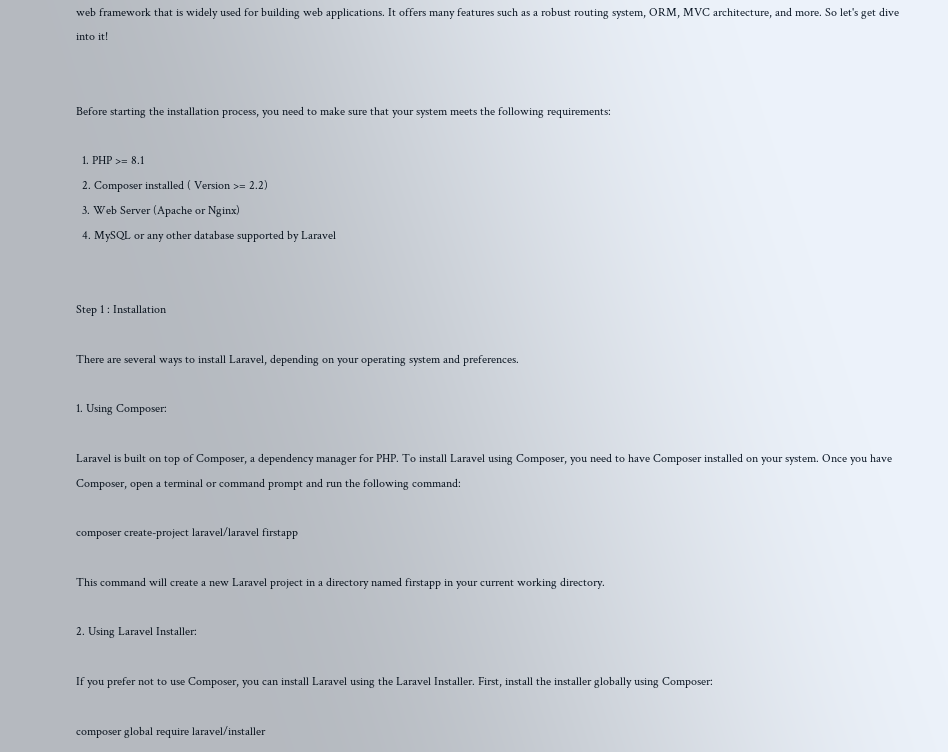web framework that is widely used for building web applications. It offers many features such as a robust routing system, ORM, MVC architecture, and more. So let's get dive into it!


Before starting the installation process, you need to make sure that your system meets the following requirements:

  1. PHP >= 8.1
  2. Composer installed ( Version >= 2.2)
  3. Web Server (Apache or Nginx)
  4. MySQL or any other database supported by Laravel


Step 1 : Installation

There are several ways to install Laravel, depending on your operating system and preferences.

1. Using Composer:

Laravel is built on top of Composer, a dependency manager for PHP. To install Laravel using Composer, you need to have Composer installed on your system. Once you have Composer, open a terminal or command prompt and run the following command:

composer create-project laravel/laravel firstapp

This command will create a new Laravel project in a directory named firstapp in your current working directory.

2. Using Laravel Installer:

If you prefer not to use Composer, you can install Laravel using the Laravel Installer. First, install the installer globally using Composer:

composer global require laravel/installer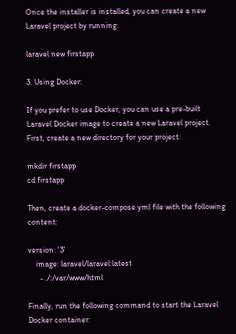Once the installer is installed, you can create a new Laravel project by running:

laravel new firstapp

3. Using Docker:

If you prefer to use Docker, you can use a pre-built Laravel Docker image to create a new Laravel project. First, create a new directory for your project:

mkdir firstapp
cd firstapp

Then, create a docker-compose.yml file with the following content:

version: '3'
    image: laravel/laravel:latest
      - ./:/var/www/html

Finally, run the following command to start the Laravel Docker container: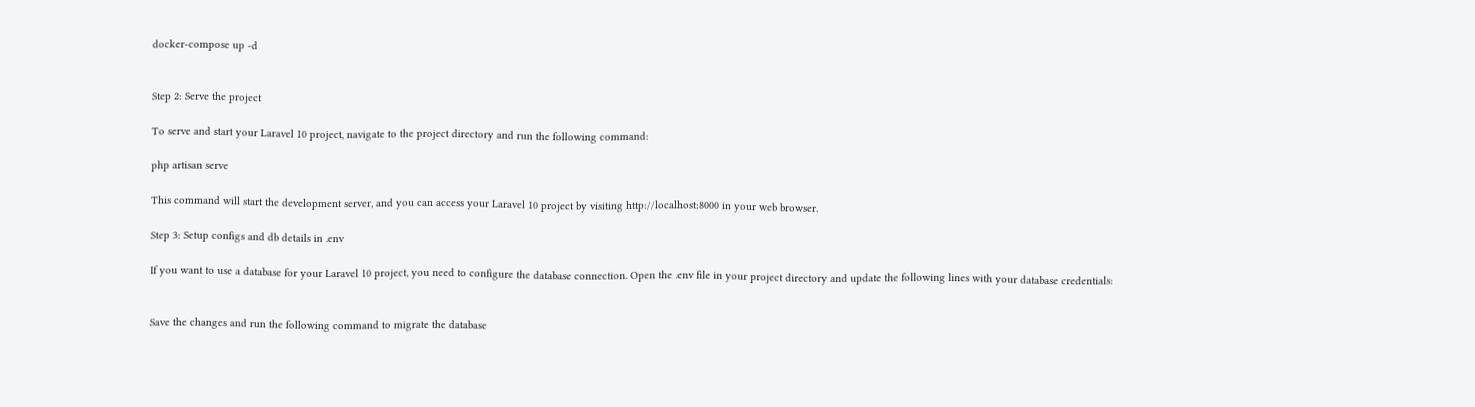docker-compose up -d


Step 2: Serve the project

To serve and start your Laravel 10 project, navigate to the project directory and run the following command:

php artisan serve

This command will start the development server, and you can access your Laravel 10 project by visiting http://localhost:8000 in your web browser.

Step 3: Setup configs and db details in .env

If you want to use a database for your Laravel 10 project, you need to configure the database connection. Open the .env file in your project directory and update the following lines with your database credentials:


Save the changes and run the following command to migrate the database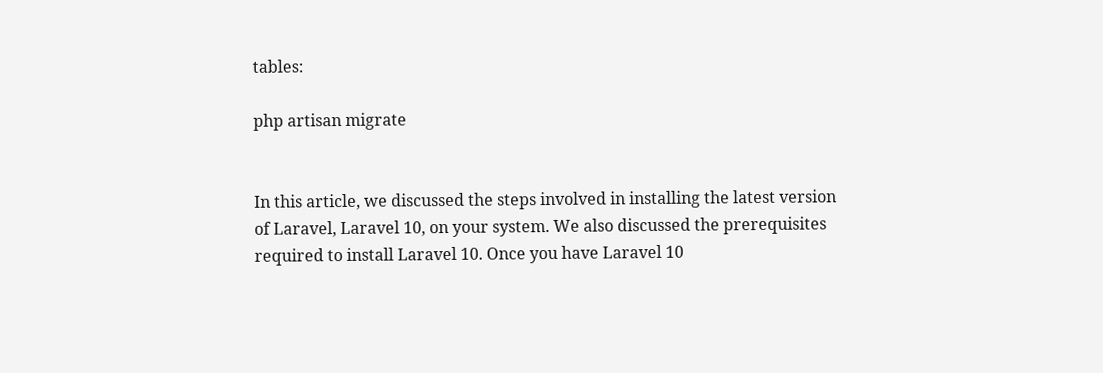tables:

php artisan migrate


In this article, we discussed the steps involved in installing the latest version of Laravel, Laravel 10, on your system. We also discussed the prerequisites required to install Laravel 10. Once you have Laravel 10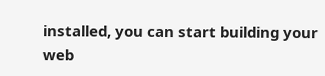installed, you can start building your web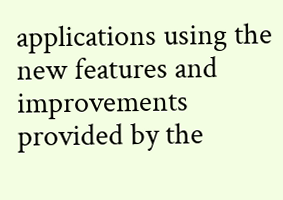applications using the new features and improvements provided by the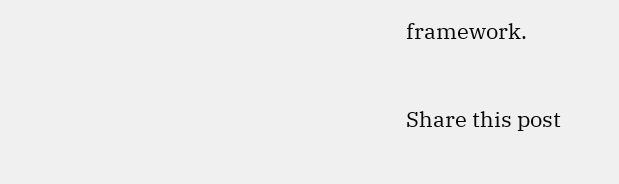framework.

Share this post